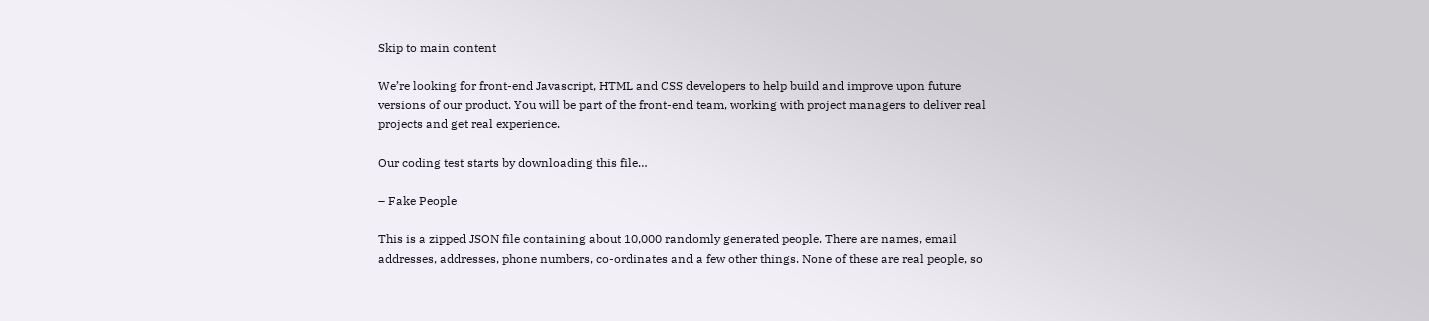Skip to main content

We’re looking for front-end Javascript, HTML and CSS developers to help build and improve upon future versions of our product. You will be part of the front-end team, working with project managers to deliver real projects and get real experience.

Our coding test starts by downloading this file…

– Fake People

This is a zipped JSON file containing about 10,000 randomly generated people. There are names, email addresses, addresses, phone numbers, co-ordinates and a few other things. None of these are real people, so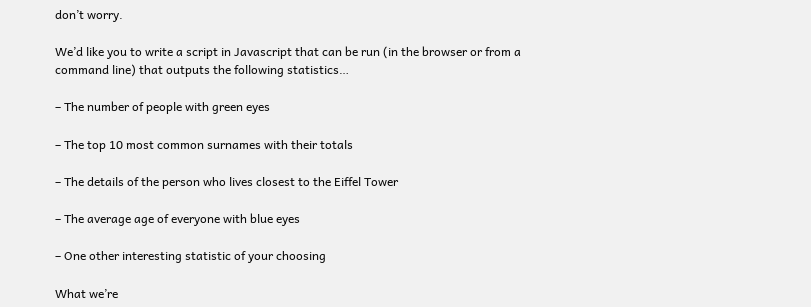don’t worry.

We’d like you to write a script in Javascript that can be run (in the browser or from a command line) that outputs the following statistics…

– The number of people with green eyes

– The top 10 most common surnames with their totals

– The details of the person who lives closest to the Eiffel Tower

– The average age of everyone with blue eyes

– One other interesting statistic of your choosing

What we’re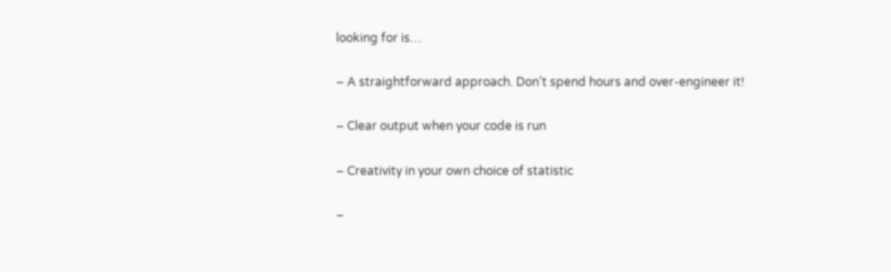looking for is…

– A straightforward approach. Don’t spend hours and over-engineer it!

– Clear output when your code is run

– Creativity in your own choice of statistic

–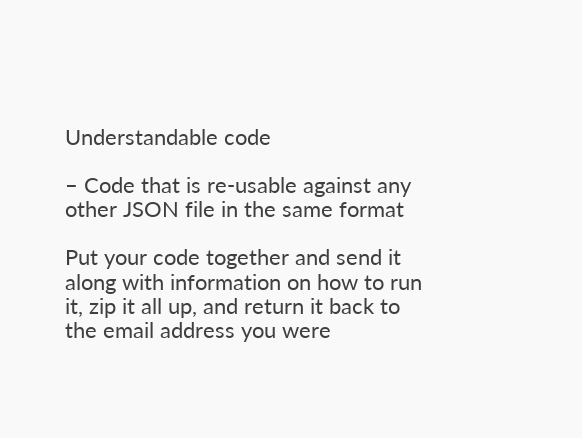Understandable code

– Code that is re-usable against any other JSON file in the same format

Put your code together and send it along with information on how to run it, zip it all up, and return it back to the email address you were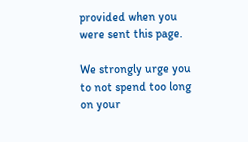provided when you were sent this page.

We strongly urge you to not spend too long on your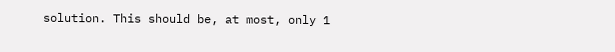solution. This should be, at most, only 1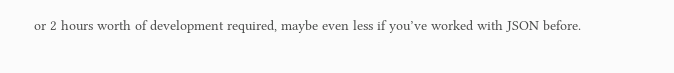or 2 hours worth of development required, maybe even less if you’ve worked with JSON before.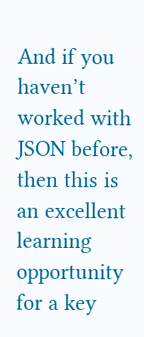And if you haven’t worked with JSON before, then this is an excellent learning opportunity for a key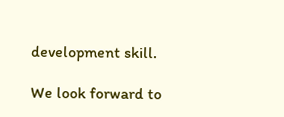development skill.

We look forward to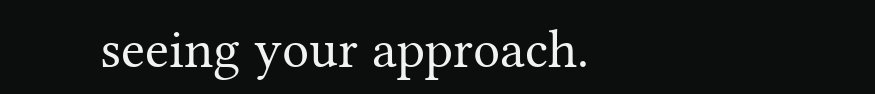seeing your approach.